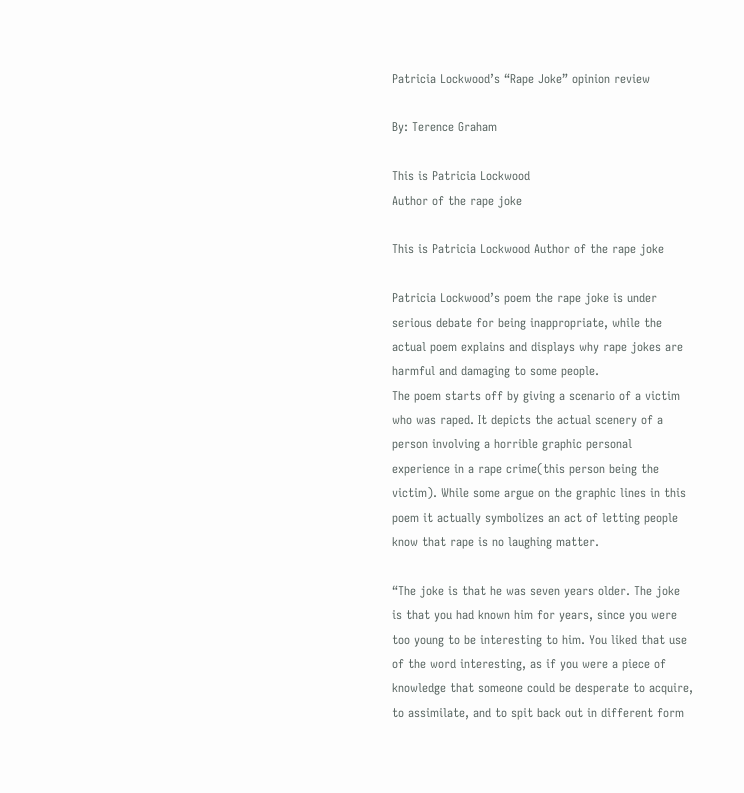Patricia Lockwood’s “Rape Joke” opinion review

By: Terence Graham

This is Patricia Lockwood
Author of the rape joke

This is Patricia Lockwood Author of the rape joke

Patricia Lockwood’s poem the rape joke is under serious debate for being inappropriate, while the actual poem explains and displays why rape jokes are harmful and damaging to some people.
The poem starts off by giving a scenario of a victim who was raped. It depicts the actual scenery of a person involving a horrible graphic personal experience in a rape crime(this person being the victim). While some argue on the graphic lines in this poem it actually symbolizes an act of letting people know that rape is no laughing matter.

“The joke is that he was seven years older. The joke is that you had known him for years, since you were too young to be interesting to him. You liked that use of the word interesting, as if you were a piece of knowledge that someone could be desperate to acquire, to assimilate, and to spit back out in different form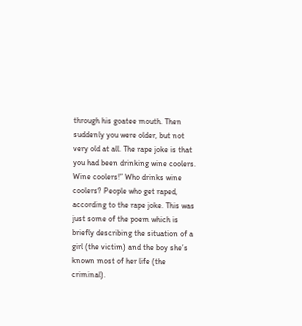through his goatee mouth. Then suddenly you were older, but not very old at all. The rape joke is that you had been drinking wine coolers. Wine coolers!” Who drinks wine coolers? People who get raped, according to the rape joke. This was just some of the poem which is briefly describing the situation of a girl (the victim) and the boy she’s known most of her life (the criminal).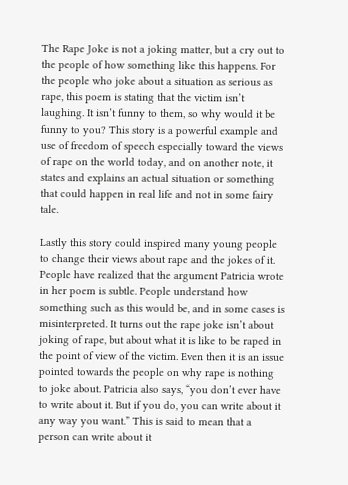The Rape Joke is not a joking matter, but a cry out to the people of how something like this happens. For the people who joke about a situation as serious as rape, this poem is stating that the victim isn’t laughing. It isn’t funny to them, so why would it be funny to you? This story is a powerful example and use of freedom of speech especially toward the views of rape on the world today, and on another note, it states and explains an actual situation or something that could happen in real life and not in some fairy tale.

Lastly this story could inspired many young people to change their views about rape and the jokes of it. People have realized that the argument Patricia wrote in her poem is subtle. People understand how something such as this would be, and in some cases is misinterpreted. It turns out the rape joke isn’t about joking of rape, but about what it is like to be raped in the point of view of the victim. Even then it is an issue pointed towards the people on why rape is nothing to joke about. Patricia also says, “you don’t ever have to write about it. But if you do, you can write about it any way you want.” This is said to mean that a person can write about it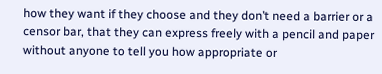how they want if they choose and they don’t need a barrier or a censor bar, that they can express freely with a pencil and paper without anyone to tell you how appropriate or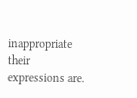inappropriate their expressions are.